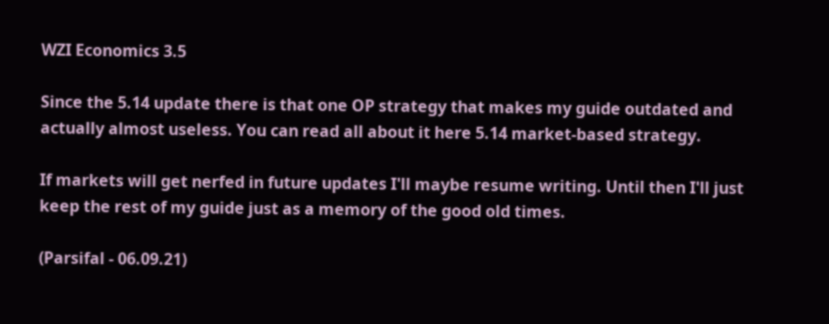WZI Economics 3.5

Since the 5.14 update there is that one OP strategy that makes my guide outdated and actually almost useless. You can read all about it here 5.14 market-based strategy.

If markets will get nerfed in future updates I'll maybe resume writing. Until then I'll just keep the rest of my guide just as a memory of the good old times.

(Parsifal - 06.09.21)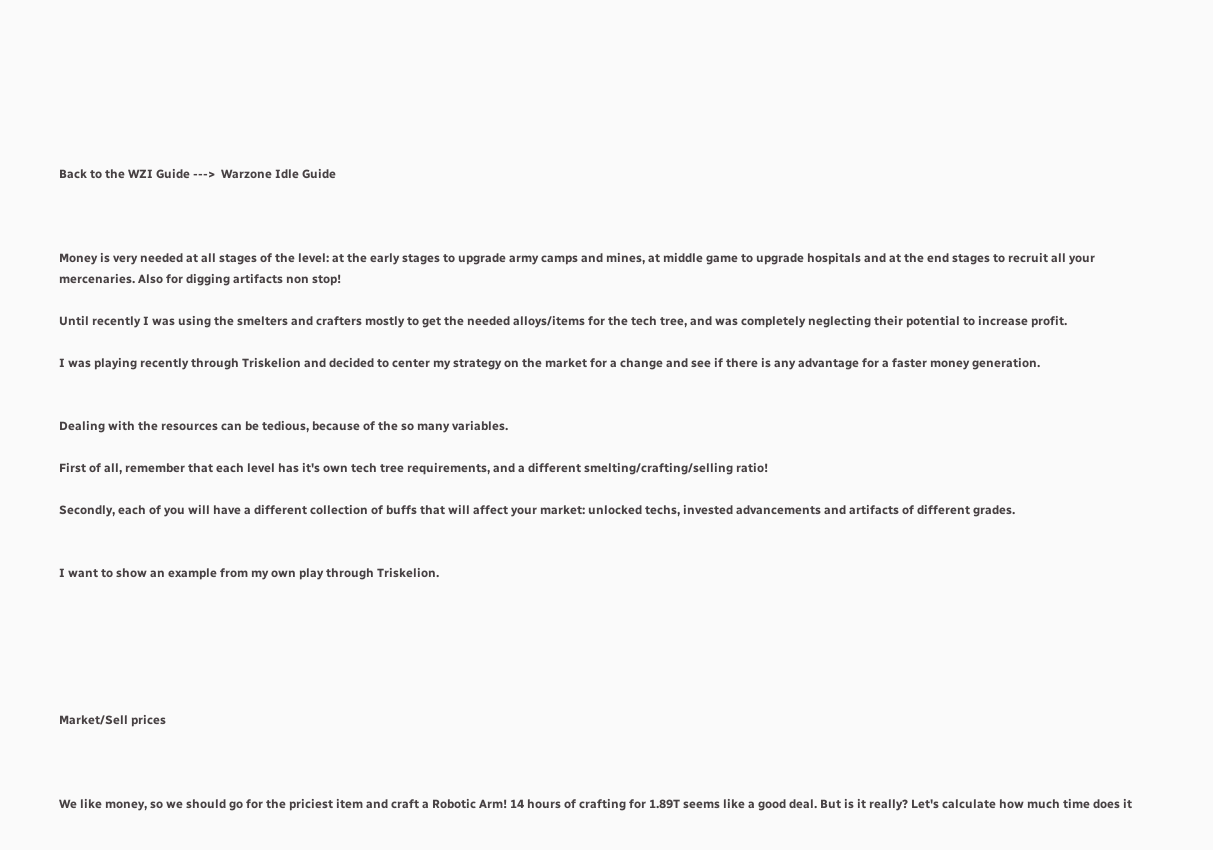Back to the WZI Guide --->  Warzone Idle Guide



Money is very needed at all stages of the level: at the early stages to upgrade army camps and mines, at middle game to upgrade hospitals and at the end stages to recruit all your mercenaries. Also for digging artifacts non stop!

Until recently I was using the smelters and crafters mostly to get the needed alloys/items for the tech tree, and was completely neglecting their potential to increase profit.

I was playing recently through Triskelion and decided to center my strategy on the market for a change and see if there is any advantage for a faster money generation.


Dealing with the resources can be tedious, because of the so many variables.

First of all, remember that each level has it's own tech tree requirements, and a different smelting/crafting/selling ratio!

Secondly, each of you will have a different collection of buffs that will affect your market: unlocked techs, invested advancements and artifacts of different grades.


I want to show an example from my own play through Triskelion.






Market/Sell prices



We like money, so we should go for the priciest item and craft a Robotic Arm! 14 hours of crafting for 1.89T seems like a good deal. But is it really? Let's calculate how much time does it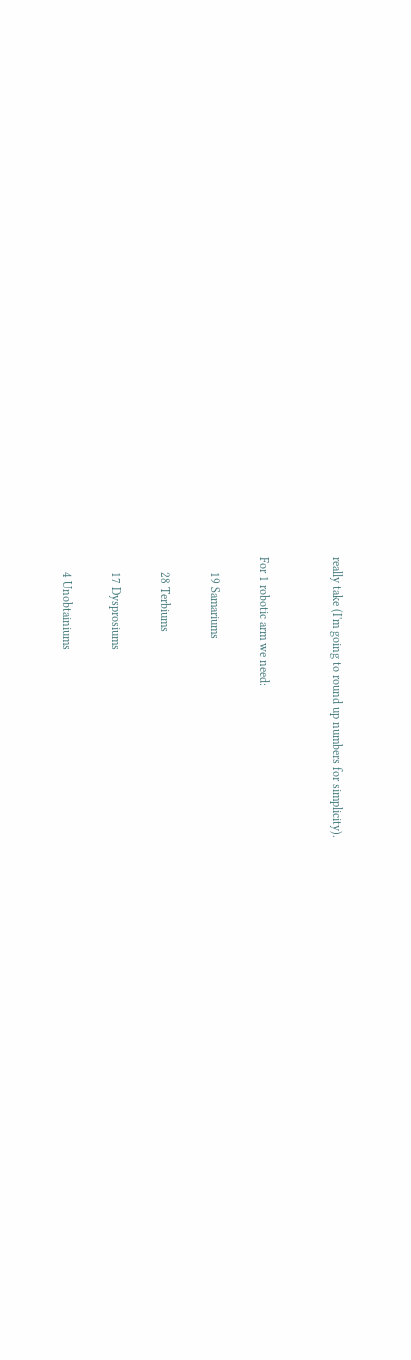really take (I'm going to round up numbers for simplicity).


For 1 robotic arm we need:

     19 Samariums

     28 Terbiums

     17 Dysprosiums

     4 Unobtainiums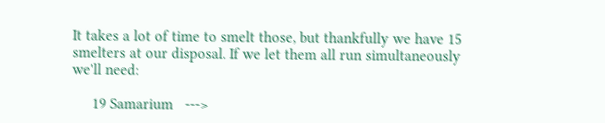It takes a lot of time to smelt those, but thankfully we have 15 smelters at our disposal. If we let them all run simultaneously we'll need:

     19 Samarium   --->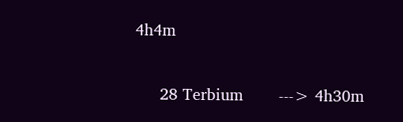4h4m

     28 Terbium       ---> 4h30m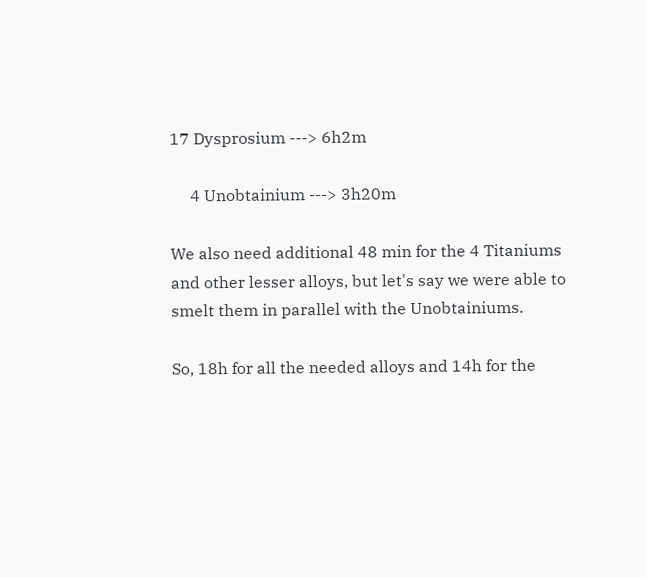17 Dysprosium ---> 6h2m

     4 Unobtainium ---> 3h20m

We also need additional 48 min for the 4 Titaniums and other lesser alloys, but let's say we were able to smelt them in parallel with the Unobtainiums.

So, 18h for all the needed alloys and 14h for the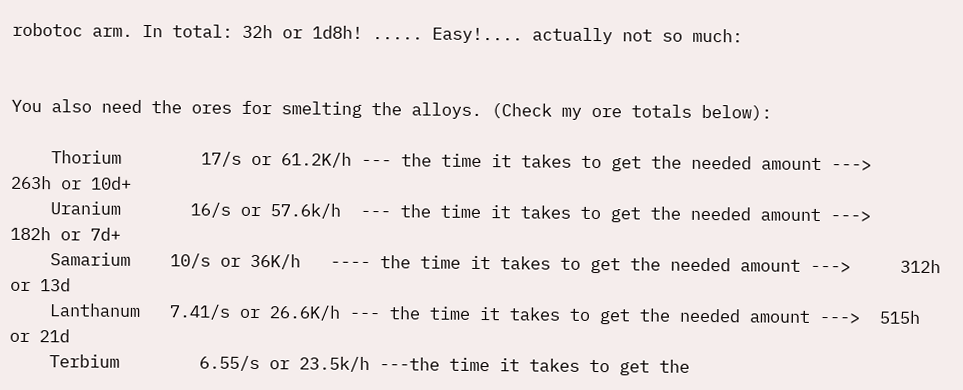robotoc arm. In total: 32h or 1d8h! ..... Easy!.... actually not so much:


You also need the ores for smelting the alloys. (Check my ore totals below):

    Thorium        17/s or 61.2K/h --- the time it takes to get the needed amount --->     263h or 10d+
    Uranium       16/s or 57.6k/h  --- the time it takes to get the needed amount --->     182h or 7d+
    Samarium    10/s or 36K/h   ---- the time it takes to get the needed amount --->     312h or 13d
    Lanthanum   7.41/s or 26.6K/h --- the time it takes to get the needed amount --->  515h or 21d
    Terbium        6.55/s or 23.5k/h ---the time it takes to get the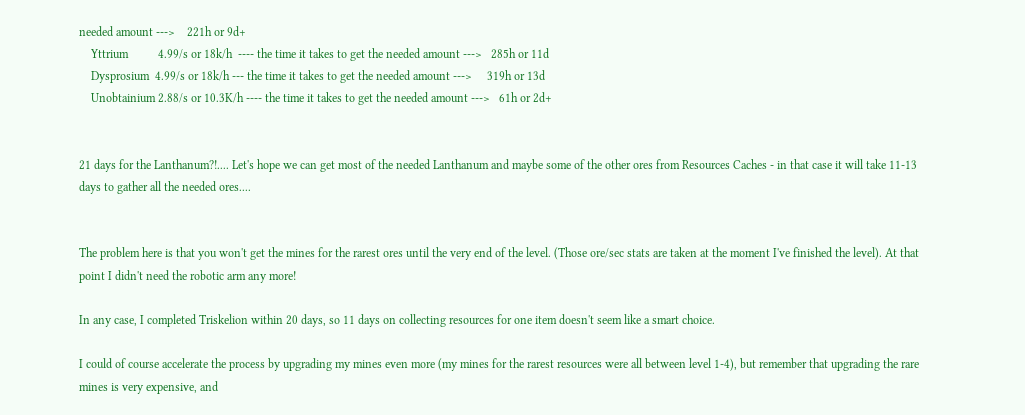needed amount --->    221h or 9d+
    Yttrium          4.99/s or 18k/h  ---- the time it takes to get the needed amount --->   285h or 11d
    Dysprosium  4.99/s or 18k/h --- the time it takes to get the needed amount --->     319h or 13d
    Unobtainium 2.88/s or 10.3K/h ---- the time it takes to get the needed amount --->   61h or 2d+


21 days for the Lanthanum?!.... Let's hope we can get most of the needed Lanthanum and maybe some of the other ores from Resources Caches - in that case it will take 11-13 days to gather all the needed ores....


The problem here is that you won't get the mines for the rarest ores until the very end of the level. (Those ore/sec stats are taken at the moment I've finished the level). At that point I didn't need the robotic arm any more!

In any case, I completed Triskelion within 20 days, so 11 days on collecting resources for one item doesn't seem like a smart choice.

I could of course accelerate the process by upgrading my mines even more (my mines for the rarest resources were all between level 1-4), but remember that upgrading the rare mines is very expensive, and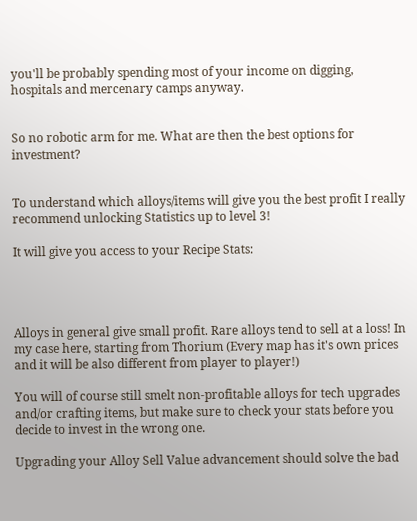you'll be probably spending most of your income on digging, hospitals and mercenary camps anyway.


So no robotic arm for me. What are then the best options for investment?


To understand which alloys/items will give you the best profit I really recommend unlocking Statistics up to level 3!

It will give you access to your Recipe Stats:




Alloys in general give small profit. Rare alloys tend to sell at a loss! In my case here, starting from Thorium (Every map has it's own prices and it will be also different from player to player!)

You will of course still smelt non-profitable alloys for tech upgrades and/or crafting items, but make sure to check your stats before you decide to invest in the wrong one.

Upgrading your Alloy Sell Value advancement should solve the bad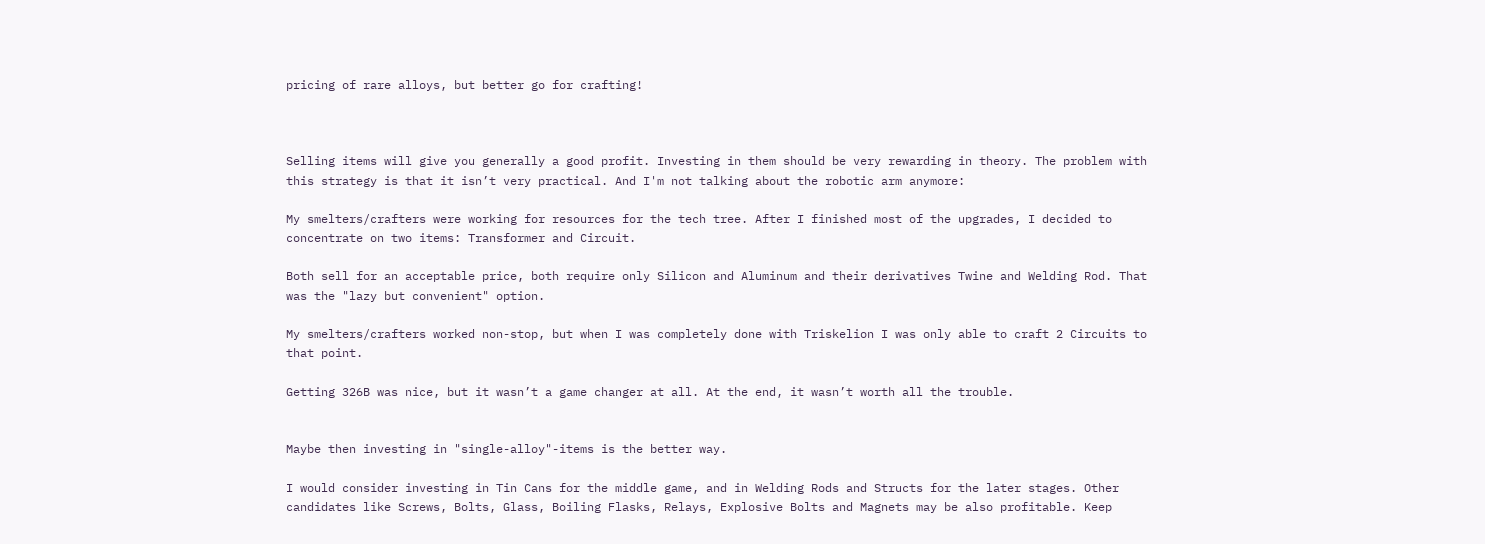pricing of rare alloys, but better go for crafting!



Selling items will give you generally a good profit. Investing in them should be very rewarding in theory. The problem with this strategy is that it isn’t very practical. And I'm not talking about the robotic arm anymore:

My smelters/crafters were working for resources for the tech tree. After I finished most of the upgrades, I decided to concentrate on two items: Transformer and Circuit.

Both sell for an acceptable price, both require only Silicon and Aluminum and their derivatives Twine and Welding Rod. That was the "lazy but convenient" option.

My smelters/crafters worked non-stop, but when I was completely done with Triskelion I was only able to craft 2 Circuits to that point.

Getting 326B was nice, but it wasn’t a game changer at all. At the end, it wasn’t worth all the trouble.


Maybe then investing in "single-alloy"-items is the better way.

I would consider investing in Tin Cans for the middle game, and in Welding Rods and Structs for the later stages. Other candidates like Screws, Bolts, Glass, Boiling Flasks, Relays, Explosive Bolts and Magnets may be also profitable. Keep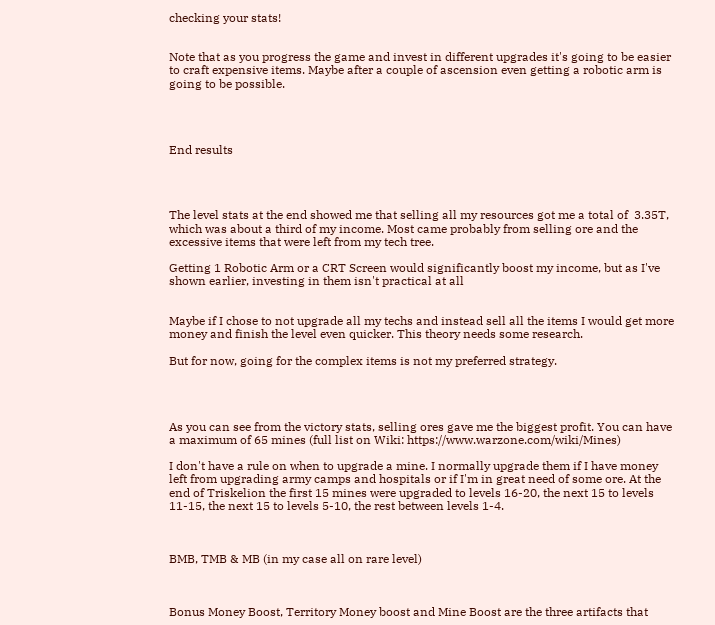checking your stats!


Note that as you progress the game and invest in different upgrades it's going to be easier to craft expensive items. Maybe after a couple of ascension even getting a robotic arm is going to be possible.




End results




The level stats at the end showed me that selling all my resources got me a total of  3.35T, which was about a third of my income. Most came probably from selling ore and the excessive items that were left from my tech tree.

Getting 1 Robotic Arm or a CRT Screen would significantly boost my income, but as I've shown earlier, investing in them isn't practical at all


Maybe if I chose to not upgrade all my techs and instead sell all the items I would get more money and finish the level even quicker. This theory needs some research.

But for now, going for the complex items is not my preferred strategy.




As you can see from the victory stats, selling ores gave me the biggest profit. You can have a maximum of 65 mines (full list on Wiki: https://www.warzone.com/wiki/Mines)

I don't have a rule on when to upgrade a mine. I normally upgrade them if I have money left from upgrading army camps and hospitals or if I'm in great need of some ore. At the end of Triskelion the first 15 mines were upgraded to levels 16-20, the next 15 to levels 11-15, the next 15 to levels 5-10, the rest between levels 1-4.



BMB, TMB & MB (in my case all on rare level)



Bonus Money Boost, Territory Money boost and Mine Boost are the three artifacts that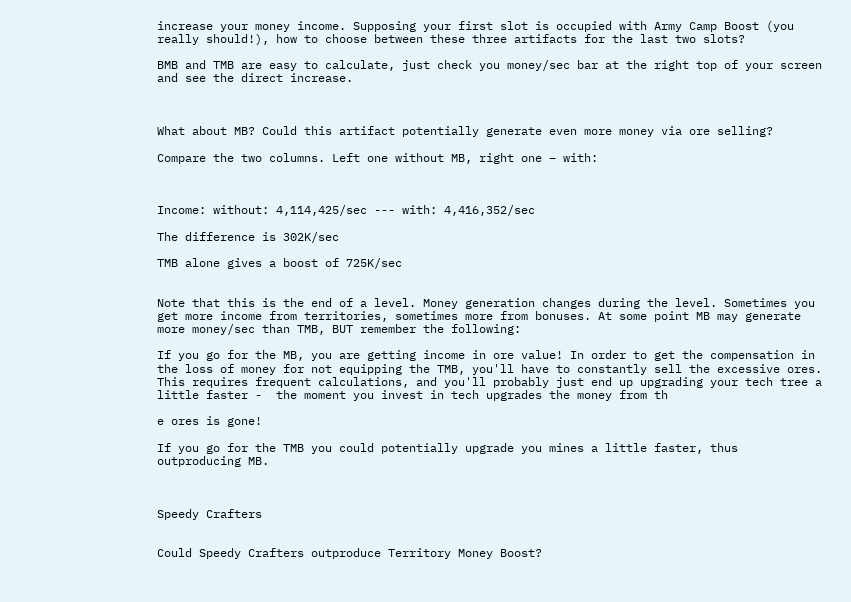increase your money income. Supposing your first slot is occupied with Army Camp Boost (you really should!), how to choose between these three artifacts for the last two slots?

BMB and TMB are easy to calculate, just check you money/sec bar at the right top of your screen and see the direct increase.



What about MB? Could this artifact potentially generate even more money via ore selling?

Compare the two columns. Left one without MB, right one – with:



Income: without: 4,114,425/sec --- with: 4,416,352/sec

The difference is 302K/sec

TMB alone gives a boost of 725K/sec


Note that this is the end of a level. Money generation changes during the level. Sometimes you get more income from territories, sometimes more from bonuses. At some point MB may generate more money/sec than TMB, BUT remember the following:

If you go for the MB, you are getting income in ore value! In order to get the compensation in the loss of money for not equipping the TMB, you'll have to constantly sell the excessive ores. This requires frequent calculations, and you'll probably just end up upgrading your tech tree a little faster -  the moment you invest in tech upgrades the money from th

e ores is gone!

If you go for the TMB you could potentially upgrade you mines a little faster, thus outproducing MB.



Speedy Crafters


Could Speedy Crafters outproduce Territory Money Boost?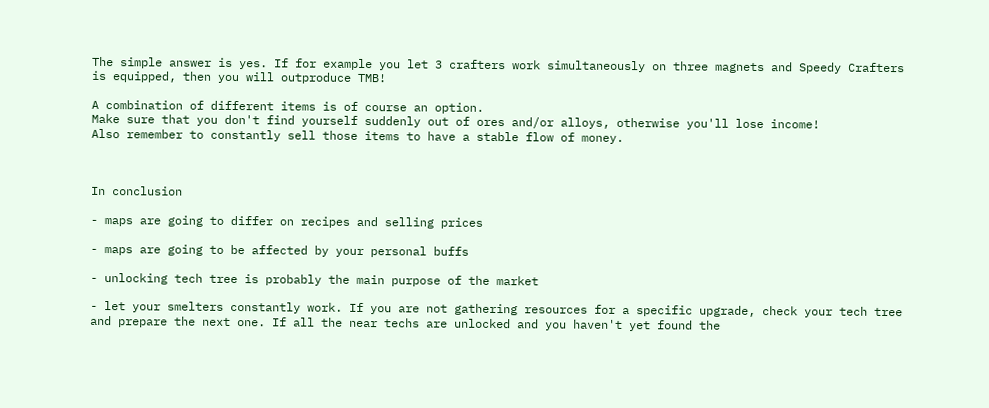The simple answer is yes. If for example you let 3 crafters work simultaneously on three magnets and Speedy Crafters is equipped, then you will outproduce TMB!

A combination of different items is of course an option.
Make sure that you don't find yourself suddenly out of ores and/or alloys, otherwise you'll lose income!
Also remember to constantly sell those items to have a stable flow of money.



In conclusion

- maps are going to differ on recipes and selling prices

- maps are going to be affected by your personal buffs

- unlocking tech tree is probably the main purpose of the market

- let your smelters constantly work. If you are not gathering resources for a specific upgrade, check your tech tree and prepare the next one. If all the near techs are unlocked and you haven't yet found the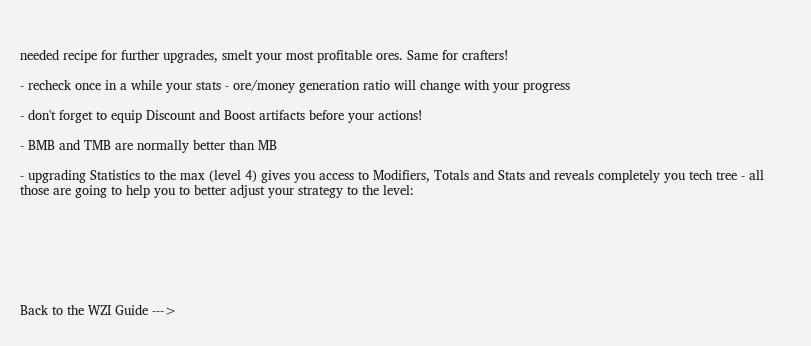needed recipe for further upgrades, smelt your most profitable ores. Same for crafters!

- recheck once in a while your stats - ore/money generation ratio will change with your progress

- don't forget to equip Discount and Boost artifacts before your actions!

- BMB and TMB are normally better than MB

- upgrading Statistics to the max (level 4) gives you access to Modifiers, Totals and Stats and reveals completely you tech tree - all those are going to help you to better adjust your strategy to the level:







Back to the WZI Guide --->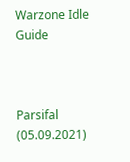Warzone Idle Guide



Parsifal (05.09.2021)